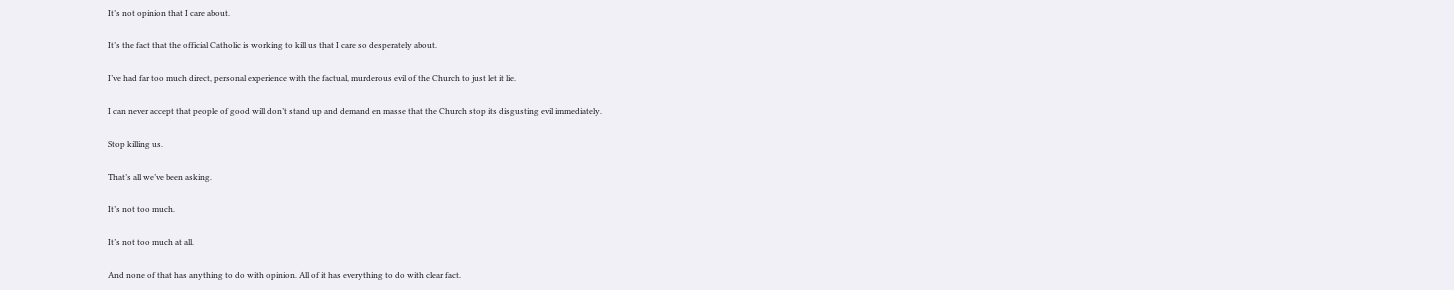It’s not opinion that I care about.

It’s the fact that the official Catholic is working to kill us that I care so desperately about.

I’ve had far too much direct, personal experience with the factual, murderous evil of the Church to just let it lie.

I can never accept that people of good will don’t stand up and demand en masse that the Church stop its disgusting evil immediately.

Stop killing us.

That’s all we’ve been asking.

It’s not too much.

It’s not too much at all.

And none of that has anything to do with opinion. All of it has everything to do with clear fact.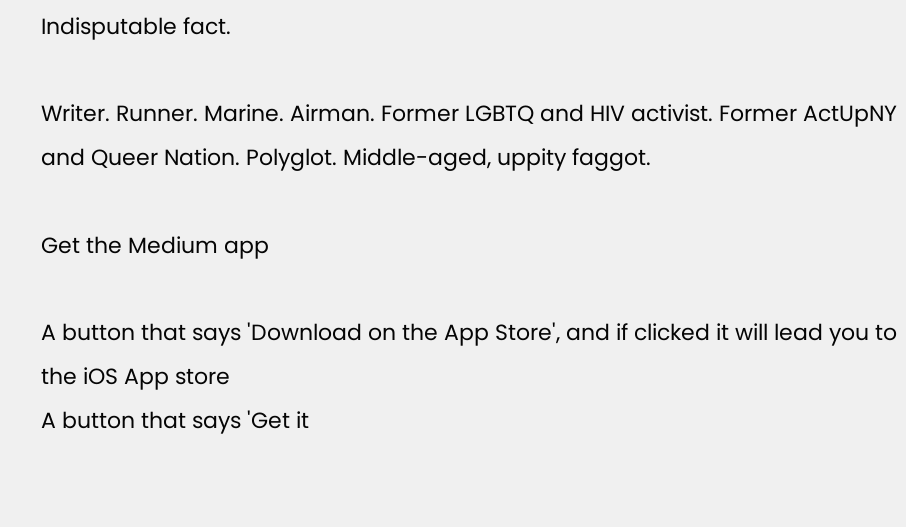Indisputable fact.

Writer. Runner. Marine. Airman. Former LGBTQ and HIV activist. Former ActUpNY and Queer Nation. Polyglot. Middle-aged, uppity faggot.

Get the Medium app

A button that says 'Download on the App Store', and if clicked it will lead you to the iOS App store
A button that says 'Get it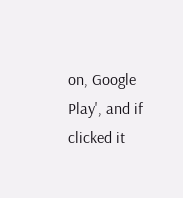on, Google Play', and if clicked it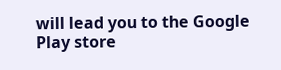will lead you to the Google Play store